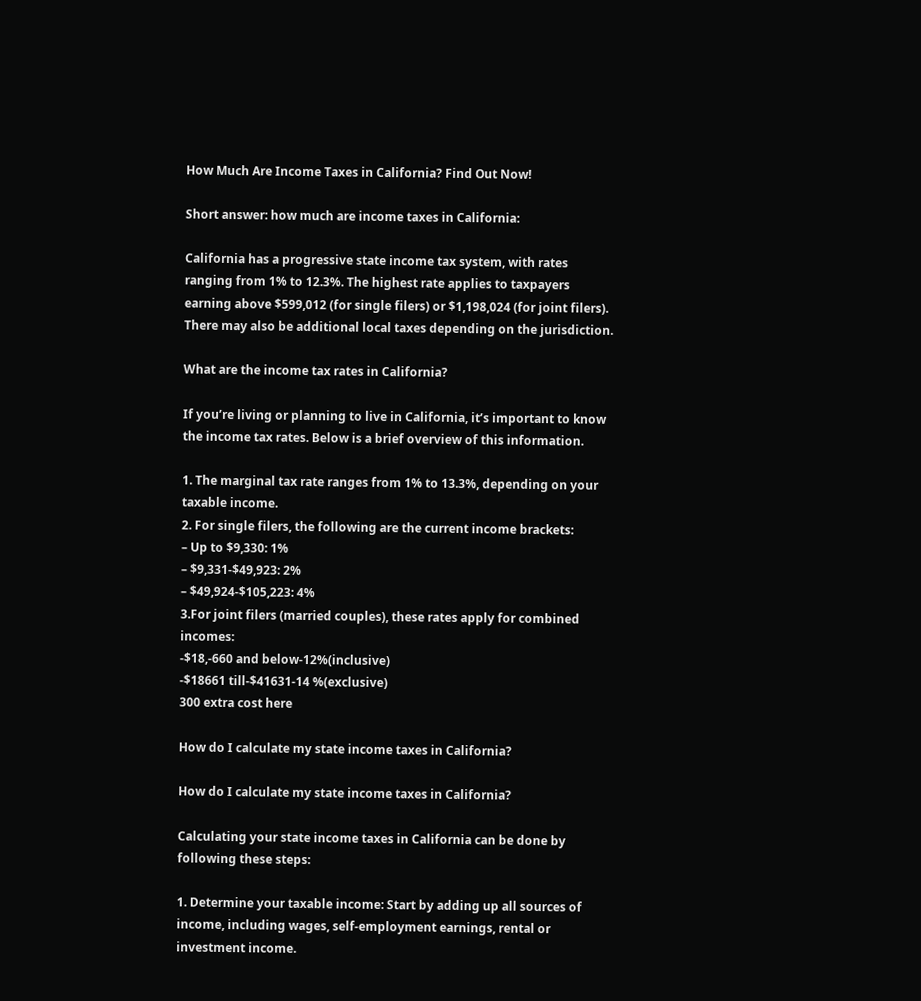How Much Are Income Taxes in California? Find Out Now!

Short answer: how much are income taxes in California:

California has a progressive state income tax system, with rates ranging from 1% to 12.3%. The highest rate applies to taxpayers earning above $599,012 (for single filers) or $1,198,024 (for joint filers). There may also be additional local taxes depending on the jurisdiction.

What are the income tax rates in California?

If you’re living or planning to live in California, it’s important to know the income tax rates. Below is a brief overview of this information.

1. The marginal tax rate ranges from 1% to 13.3%, depending on your taxable income.
2. For single filers, the following are the current income brackets:
– Up to $9,330: 1%
– $9,331-$49,923: 2%
– $49,924-$105,223: 4%
3.For joint filers (married couples), these rates apply for combined incomes:
-$18,-660 and below-12%(inclusive)
-$18661 till-$41631-14 %(exclusive)
300 extra cost here

How do I calculate my state income taxes in California?

How do I calculate my state income taxes in California?

Calculating your state income taxes in California can be done by following these steps:

1. Determine your taxable income: Start by adding up all sources of income, including wages, self-employment earnings, rental or investment income.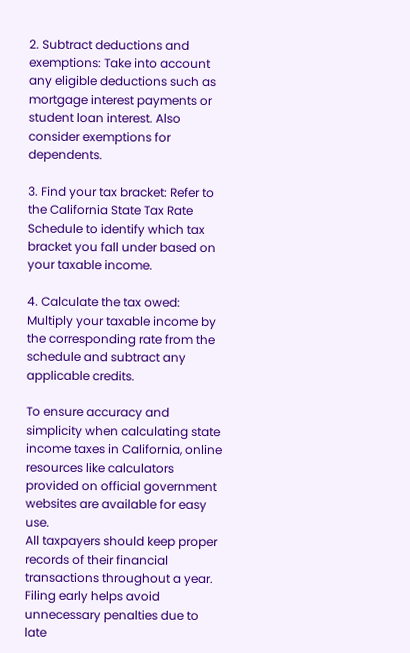2. Subtract deductions and exemptions: Take into account any eligible deductions such as mortgage interest payments or student loan interest. Also consider exemptions for dependents.

3. Find your tax bracket: Refer to the California State Tax Rate Schedule to identify which tax bracket you fall under based on your taxable income.

4. Calculate the tax owed: Multiply your taxable income by the corresponding rate from the schedule and subtract any applicable credits.

To ensure accuracy and simplicity when calculating state income taxes in California, online resources like calculators provided on official government websites are available for easy use.
All taxpayers should keep proper records of their financial transactions throughout a year.
Filing early helps avoid unnecessary penalties due to late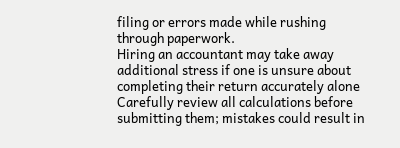filing or errors made while rushing through paperwork.
Hiring an accountant may take away additional stress if one is unsure about completing their return accurately alone
Carefully review all calculations before submitting them; mistakes could result in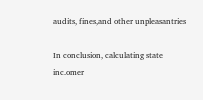audits, fines,and other unpleasantries

In conclusion, calculating state inc.omer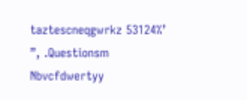taztescneqgwrkz 53124%’ ”, .Questionsm Nbvcfdwertyy